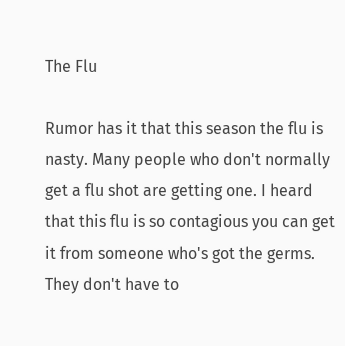The Flu

Rumor has it that this season the flu is nasty. Many people who don't normally get a flu shot are getting one. I heard that this flu is so contagious you can get it from someone who's got the germs. They don't have to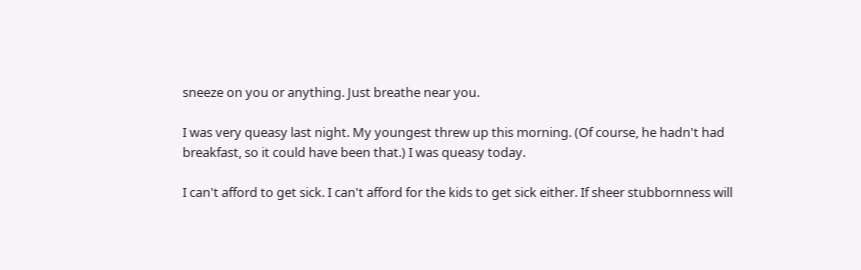sneeze on you or anything. Just breathe near you.

I was very queasy last night. My youngest threw up this morning. (Of course, he hadn't had breakfast, so it could have been that.) I was queasy today.

I can't afford to get sick. I can't afford for the kids to get sick either. If sheer stubbornness will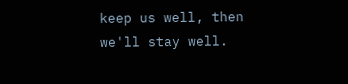keep us well, then we'll stay well.